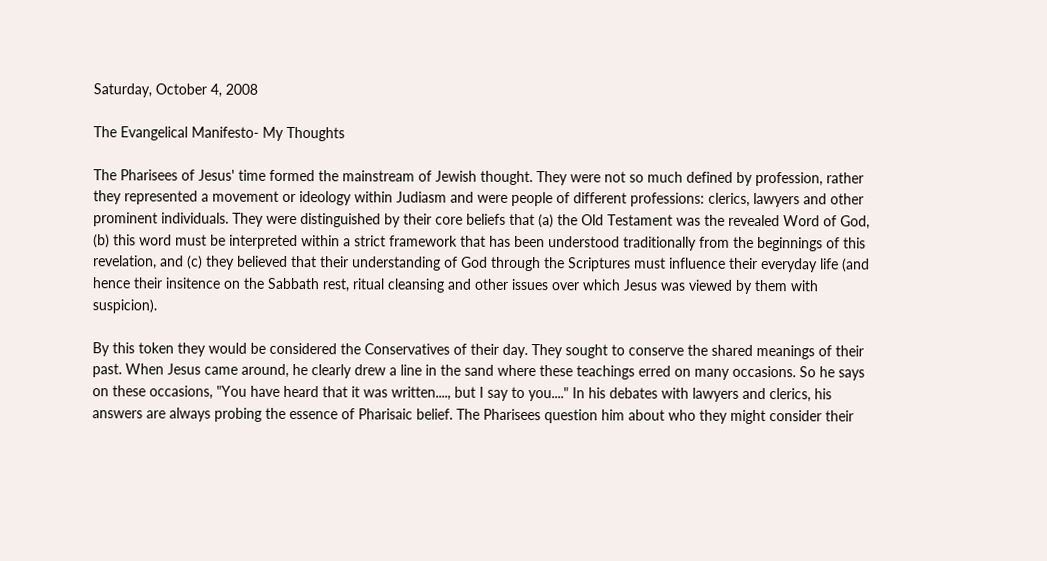Saturday, October 4, 2008

The Evangelical Manifesto- My Thoughts

The Pharisees of Jesus' time formed the mainstream of Jewish thought. They were not so much defined by profession, rather they represented a movement or ideology within Judiasm and were people of different professions: clerics, lawyers and other prominent individuals. They were distinguished by their core beliefs that (a) the Old Testament was the revealed Word of God, (b) this word must be interpreted within a strict framework that has been understood traditionally from the beginnings of this revelation, and (c) they believed that their understanding of God through the Scriptures must influence their everyday life (and hence their insitence on the Sabbath rest, ritual cleansing and other issues over which Jesus was viewed by them with suspicion).

By this token they would be considered the Conservatives of their day. They sought to conserve the shared meanings of their past. When Jesus came around, he clearly drew a line in the sand where these teachings erred on many occasions. So he says on these occasions, "You have heard that it was written...., but I say to you...." In his debates with lawyers and clerics, his answers are always probing the essence of Pharisaic belief. The Pharisees question him about who they might consider their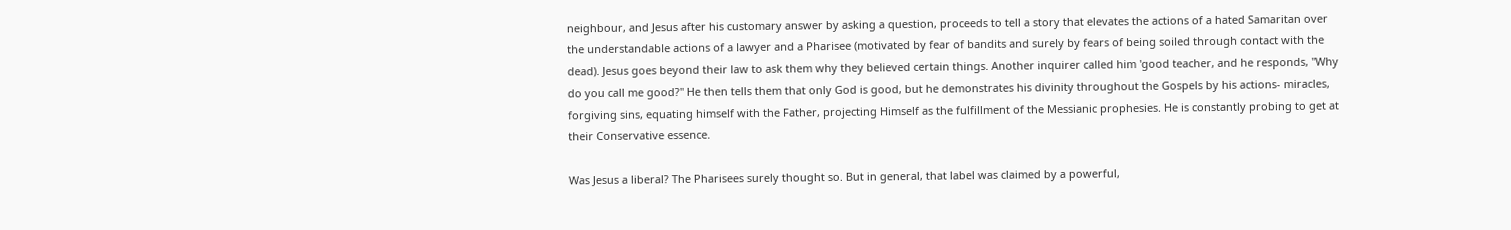neighbour, and Jesus after his customary answer by asking a question, proceeds to tell a story that elevates the actions of a hated Samaritan over the understandable actions of a lawyer and a Pharisee (motivated by fear of bandits and surely by fears of being soiled through contact with the dead). Jesus goes beyond their law to ask them why they believed certain things. Another inquirer called him 'good teacher, and he responds, "Why do you call me good?" He then tells them that only God is good, but he demonstrates his divinity throughout the Gospels by his actions- miracles, forgiving sins, equating himself with the Father, projecting Himself as the fulfillment of the Messianic prophesies. He is constantly probing to get at their Conservative essence.

Was Jesus a liberal? The Pharisees surely thought so. But in general, that label was claimed by a powerful,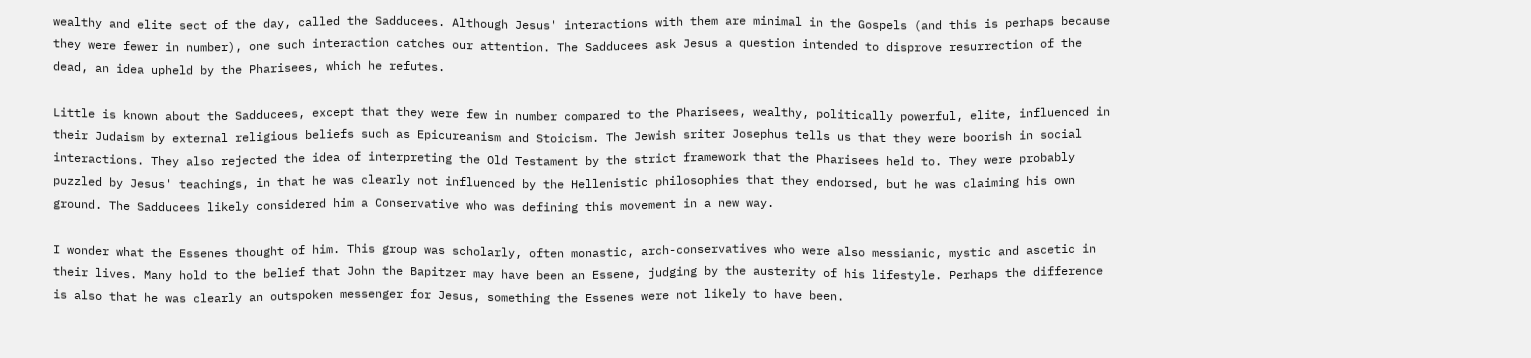wealthy and elite sect of the day, called the Sadducees. Although Jesus' interactions with them are minimal in the Gospels (and this is perhaps because they were fewer in number), one such interaction catches our attention. The Sadducees ask Jesus a question intended to disprove resurrection of the dead, an idea upheld by the Pharisees, which he refutes.

Little is known about the Sadducees, except that they were few in number compared to the Pharisees, wealthy, politically powerful, elite, influenced in their Judaism by external religious beliefs such as Epicureanism and Stoicism. The Jewish sriter Josephus tells us that they were boorish in social interactions. They also rejected the idea of interpreting the Old Testament by the strict framework that the Pharisees held to. They were probably puzzled by Jesus' teachings, in that he was clearly not influenced by the Hellenistic philosophies that they endorsed, but he was claiming his own ground. The Sadducees likely considered him a Conservative who was defining this movement in a new way.

I wonder what the Essenes thought of him. This group was scholarly, often monastic, arch-conservatives who were also messianic, mystic and ascetic in their lives. Many hold to the belief that John the Bapitzer may have been an Essene, judging by the austerity of his lifestyle. Perhaps the difference is also that he was clearly an outspoken messenger for Jesus, something the Essenes were not likely to have been.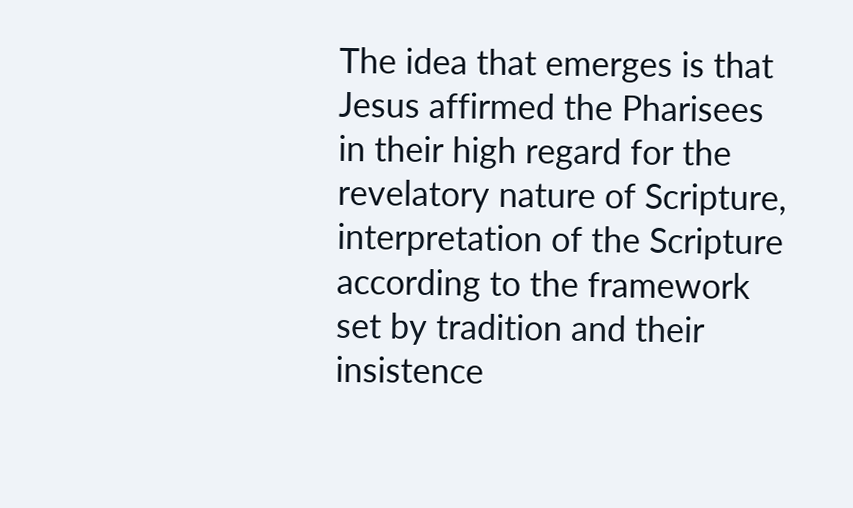The idea that emerges is that Jesus affirmed the Pharisees in their high regard for the revelatory nature of Scripture, interpretation of the Scripture according to the framework set by tradition and their insistence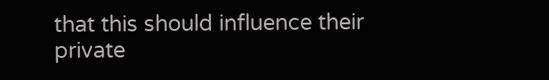that this should influence their private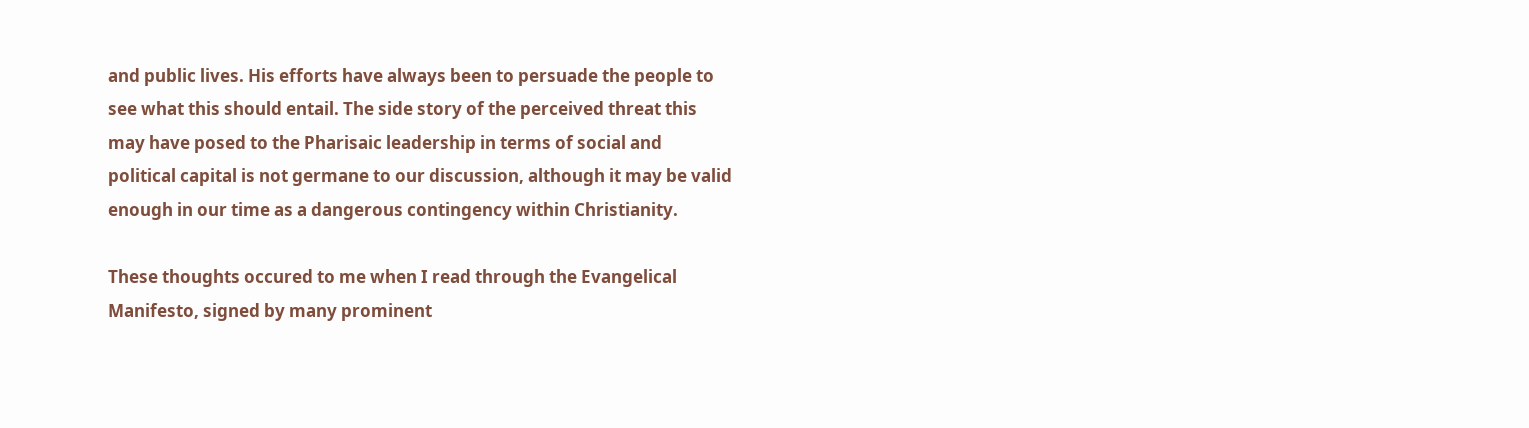and public lives. His efforts have always been to persuade the people to see what this should entail. The side story of the perceived threat this may have posed to the Pharisaic leadership in terms of social and political capital is not germane to our discussion, although it may be valid enough in our time as a dangerous contingency within Christianity.

These thoughts occured to me when I read through the Evangelical Manifesto, signed by many prominent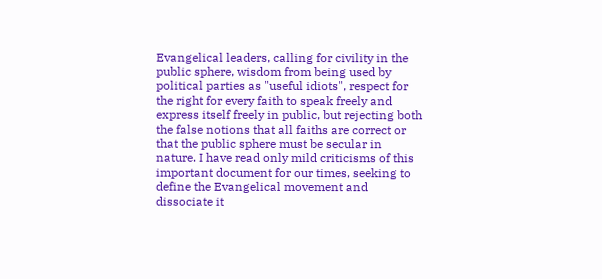Evangelical leaders, calling for civility in the public sphere, wisdom from being used by political parties as "useful idiots", respect for the right for every faith to speak freely and express itself freely in public, but rejecting both the false notions that all faiths are correct or that the public sphere must be secular in nature. I have read only mild criticisms of this important document for our times, seeking to define the Evangelical movement and dissociate it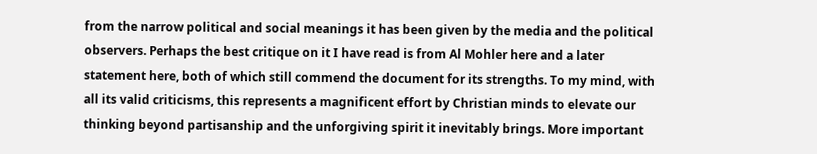from the narrow political and social meanings it has been given by the media and the political observers. Perhaps the best critique on it I have read is from Al Mohler here and a later statement here, both of which still commend the document for its strengths. To my mind, with all its valid criticisms, this represents a magnificent effort by Christian minds to elevate our thinking beyond partisanship and the unforgiving spirit it inevitably brings. More important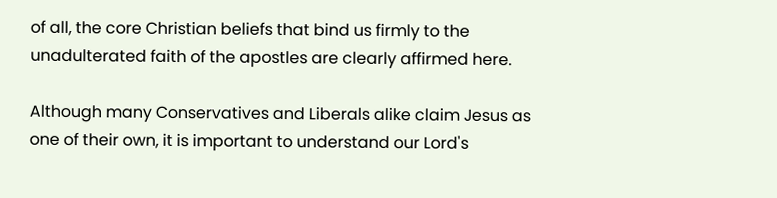of all, the core Christian beliefs that bind us firmly to the unadulterated faith of the apostles are clearly affirmed here.

Although many Conservatives and Liberals alike claim Jesus as one of their own, it is important to understand our Lord's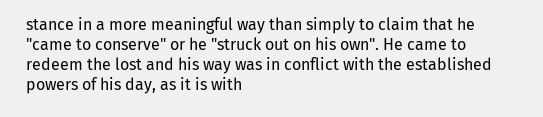stance in a more meaningful way than simply to claim that he "came to conserve" or he "struck out on his own". He came to redeem the lost and his way was in conflict with the established powers of his day, as it is with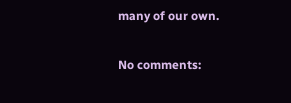many of our own.

No comments: